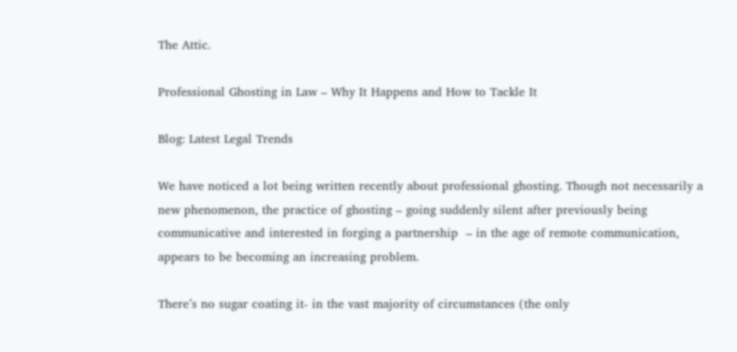The Attic.

Professional Ghosting in Law – Why It Happens and How to Tackle It

Blog: Latest Legal Trends

We have noticed a lot being written recently about professional ghosting. Though not necessarily a new phenomenon, the practice of ghosting – going suddenly silent after previously being communicative and interested in forging a partnership  – in the age of remote communication, appears to be becoming an increasing problem.

There’s no sugar coating it- in the vast majority of circumstances (the only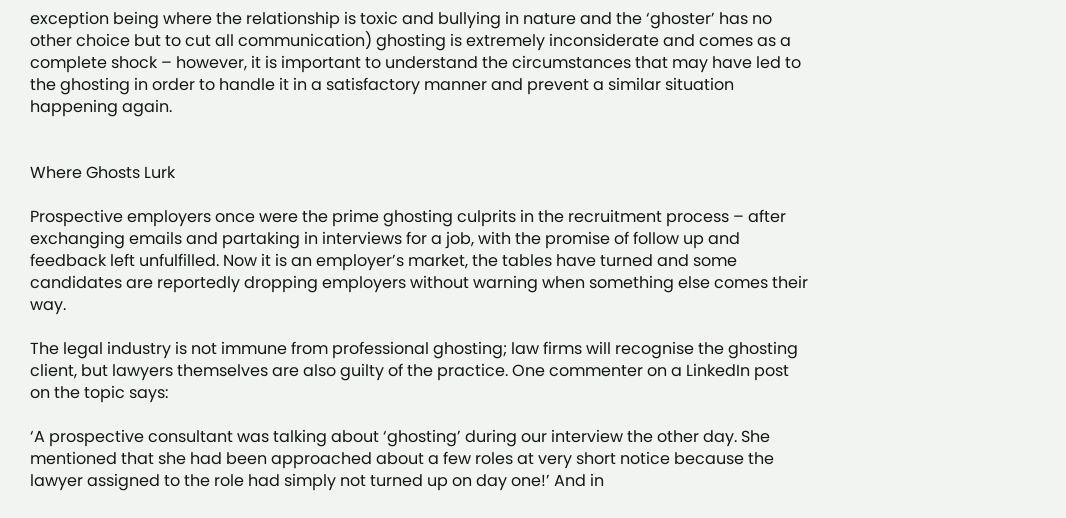exception being where the relationship is toxic and bullying in nature and the ‘ghoster’ has no other choice but to cut all communication) ghosting is extremely inconsiderate and comes as a complete shock – however, it is important to understand the circumstances that may have led to the ghosting in order to handle it in a satisfactory manner and prevent a similar situation happening again.


Where Ghosts Lurk

Prospective employers once were the prime ghosting culprits in the recruitment process – after exchanging emails and partaking in interviews for a job, with the promise of follow up and feedback left unfulfilled. Now it is an employer’s market, the tables have turned and some candidates are reportedly dropping employers without warning when something else comes their way.

The legal industry is not immune from professional ghosting; law firms will recognise the ghosting client, but lawyers themselves are also guilty of the practice. One commenter on a LinkedIn post on the topic says:

‘A prospective consultant was talking about ‘ghosting’ during our interview the other day. She mentioned that she had been approached about a few roles at very short notice because the lawyer assigned to the role had simply not turned up on day one!’ And in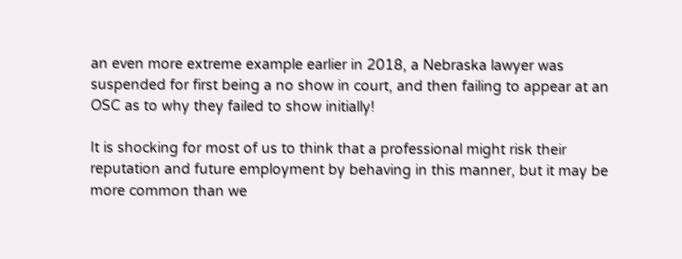an even more extreme example earlier in 2018, a Nebraska lawyer was suspended for first being a no show in court, and then failing to appear at an OSC as to why they failed to show initially!

It is shocking for most of us to think that a professional might risk their reputation and future employment by behaving in this manner, but it may be more common than we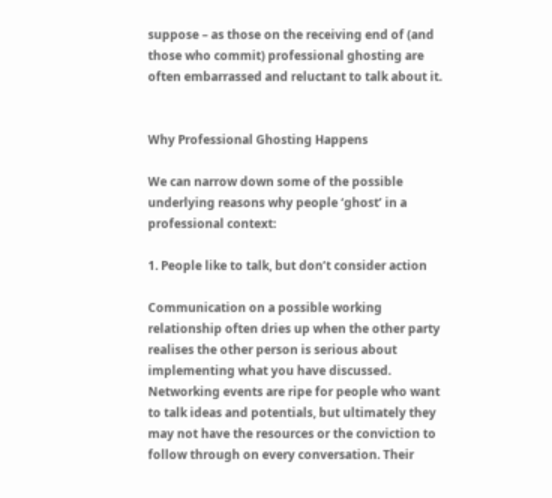suppose – as those on the receiving end of (and those who commit) professional ghosting are often embarrassed and reluctant to talk about it.


Why Professional Ghosting Happens

We can narrow down some of the possible underlying reasons why people ‘ghost’ in a professional context:

1. People like to talk, but don’t consider action

Communication on a possible working relationship often dries up when the other party realises the other person is serious about implementing what you have discussed. Networking events are ripe for people who want to talk ideas and potentials, but ultimately they may not have the resources or the conviction to follow through on every conversation. Their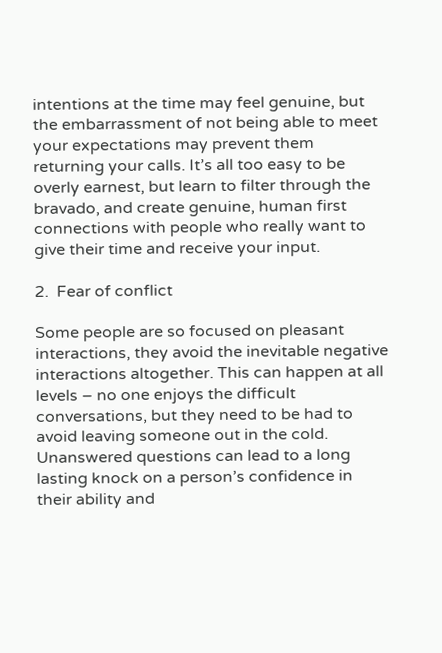intentions at the time may feel genuine, but the embarrassment of not being able to meet your expectations may prevent them returning your calls. It’s all too easy to be overly earnest, but learn to filter through the bravado, and create genuine, human first connections with people who really want to give their time and receive your input.

2.  Fear of conflict

Some people are so focused on pleasant interactions, they avoid the inevitable negative interactions altogether. This can happen at all levels – no one enjoys the difficult conversations, but they need to be had to avoid leaving someone out in the cold. Unanswered questions can lead to a long lasting knock on a person’s confidence in their ability and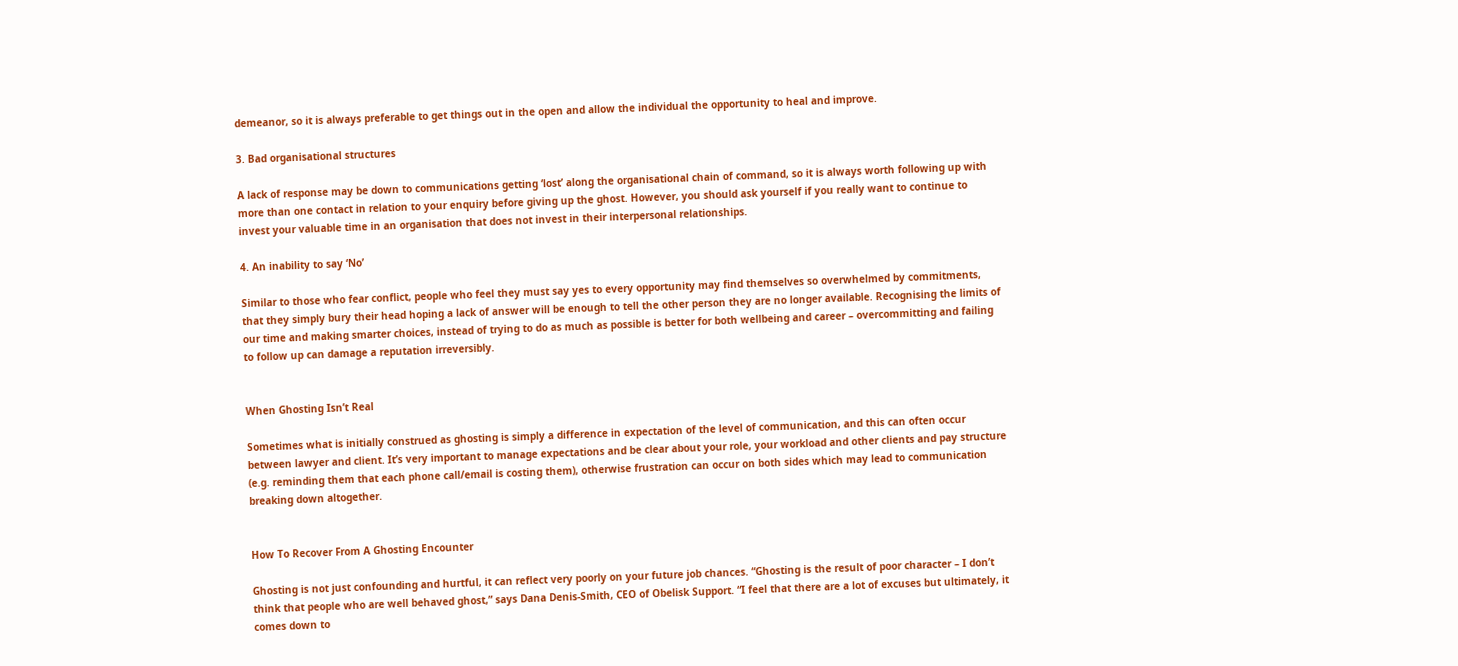demeanor, so it is always preferable to get things out in the open and allow the individual the opportunity to heal and improve.

3. Bad organisational structures

A lack of response may be down to communications getting ‘lost’ along the organisational chain of command, so it is always worth following up with more than one contact in relation to your enquiry before giving up the ghost. However, you should ask yourself if you really want to continue to invest your valuable time in an organisation that does not invest in their interpersonal relationships.

4. An inability to say ‘No’

Similar to those who fear conflict, people who feel they must say yes to every opportunity may find themselves so overwhelmed by commitments, that they simply bury their head hoping a lack of answer will be enough to tell the other person they are no longer available. Recognising the limits of our time and making smarter choices, instead of trying to do as much as possible is better for both wellbeing and career – overcommitting and failing to follow up can damage a reputation irreversibly.


When Ghosting Isn’t Real

Sometimes what is initially construed as ghosting is simply a difference in expectation of the level of communication, and this can often occur between lawyer and client. It’s very important to manage expectations and be clear about your role, your workload and other clients and pay structure (e.g. reminding them that each phone call/email is costing them), otherwise frustration can occur on both sides which may lead to communication breaking down altogether.


How To Recover From A Ghosting Encounter

Ghosting is not just confounding and hurtful, it can reflect very poorly on your future job chances. “Ghosting is the result of poor character – I don’t think that people who are well behaved ghost,” says Dana Denis-Smith, CEO of Obelisk Support. “I feel that there are a lot of excuses but ultimately, it comes down to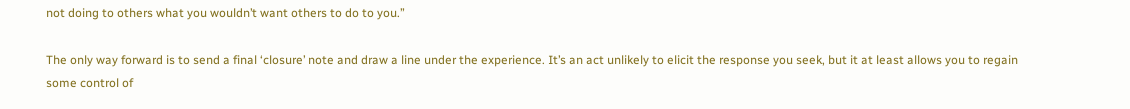not doing to others what you wouldn’t want others to do to you.”

The only way forward is to send a final ‘closure’ note and draw a line under the experience. It’s an act unlikely to elicit the response you seek, but it at least allows you to regain some control of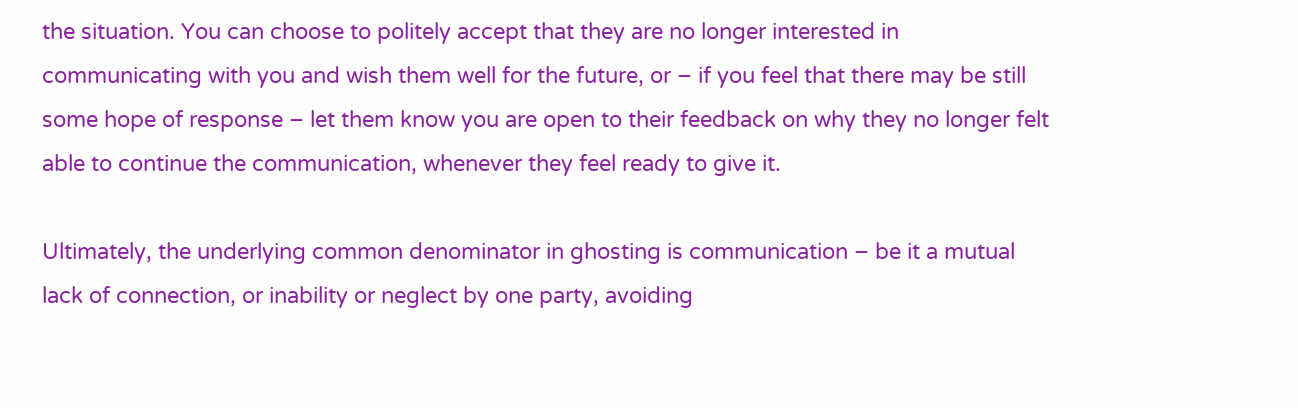the situation. You can choose to politely accept that they are no longer interested in communicating with you and wish them well for the future, or – if you feel that there may be still some hope of response – let them know you are open to their feedback on why they no longer felt able to continue the communication, whenever they feel ready to give it.

Ultimately, the underlying common denominator in ghosting is communication – be it a mutual lack of connection, or inability or neglect by one party, avoiding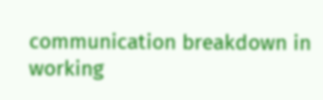communication breakdown in working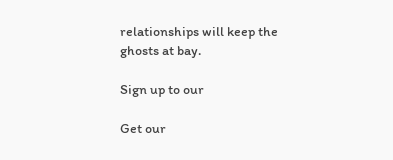relationships will keep the ghosts at bay.

Sign up to our

Get our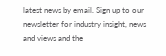latest news by email. Sign up to our newsletter for industry insight, news and views and the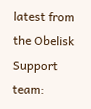latest from the Obelisk Support team: